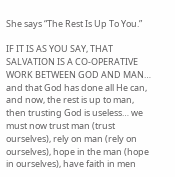She says “The Rest Is Up To You.”

IF IT IS AS YOU SAY, THAT SALVATION IS A CO-OPERATIVE WORK BETWEEN GOD AND MAN… and that God has done all He can, and now, the rest is up to man, then trusting God is useless… we must now trust man (trust ourselves), rely on man (rely on ourselves), hope in the man (hope in ourselves), have faith in men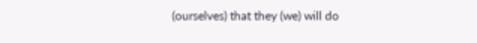(ourselves) that they (we) will do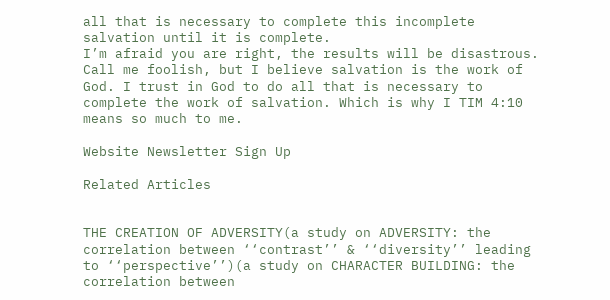all that is necessary to complete this incomplete salvation until it is complete.
I’m afraid you are right, the results will be disastrous.
Call me foolish, but I believe salvation is the work of God. I trust in God to do all that is necessary to complete the work of salvation. Which is why I TIM 4:10 means so much to me.

Website Newsletter Sign Up

Related Articles


THE CREATION OF ADVERSITY(a study on ADVERSITY: the correlation between ‘‘contrast’’ & ‘‘diversity’’ leading to ‘‘perspective’’)(a study on CHARACTER BUILDING: the correlation between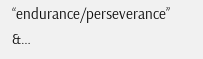‘‘endurance/perseverance’’ &…